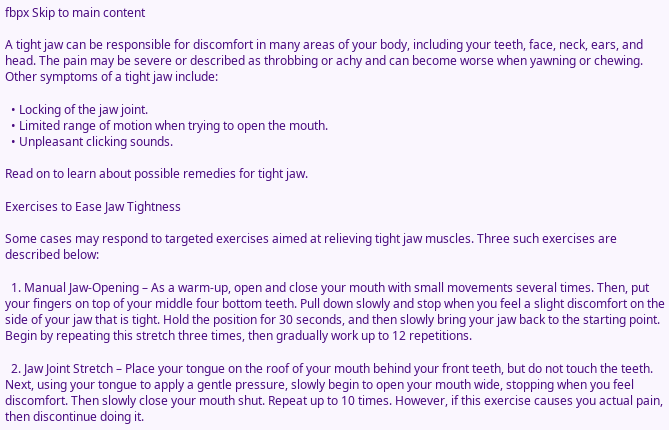fbpx Skip to main content

A tight jaw can be responsible for discomfort in many areas of your body, including your teeth, face, neck, ears, and head. The pain may be severe or described as throbbing or achy and can become worse when yawning or chewing. Other symptoms of a tight jaw include:

  • Locking of the jaw joint.
  • Limited range of motion when trying to open the mouth.
  • Unpleasant clicking sounds.

Read on to learn about possible remedies for tight jaw.

Exercises to Ease Jaw Tightness

Some cases may respond to targeted exercises aimed at relieving tight jaw muscles. Three such exercises are described below:

  1. Manual Jaw-Opening – As a warm-up, open and close your mouth with small movements several times. Then, put your fingers on top of your middle four bottom teeth. Pull down slowly and stop when you feel a slight discomfort on the side of your jaw that is tight. Hold the position for 30 seconds, and then slowly bring your jaw back to the starting point. Begin by repeating this stretch three times, then gradually work up to 12 repetitions.

  2. Jaw Joint Stretch – Place your tongue on the roof of your mouth behind your front teeth, but do not touch the teeth. Next, using your tongue to apply a gentle pressure, slowly begin to open your mouth wide, stopping when you feel discomfort. Then slowly close your mouth shut. Repeat up to 10 times. However, if this exercise causes you actual pain, then discontinue doing it.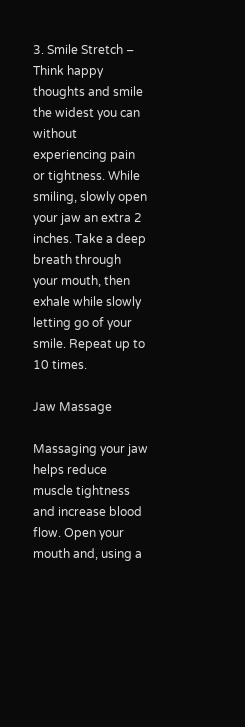3. Smile Stretch – Think happy thoughts and smile the widest you can without experiencing pain or tightness. While smiling, slowly open your jaw an extra 2 inches. Take a deep breath through your mouth, then exhale while slowly letting go of your smile. Repeat up to 10 times.

Jaw Massage

Massaging your jaw helps reduce muscle tightness and increase blood flow. Open your mouth and, using a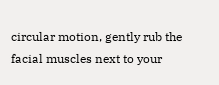circular motion, gently rub the facial muscles next to your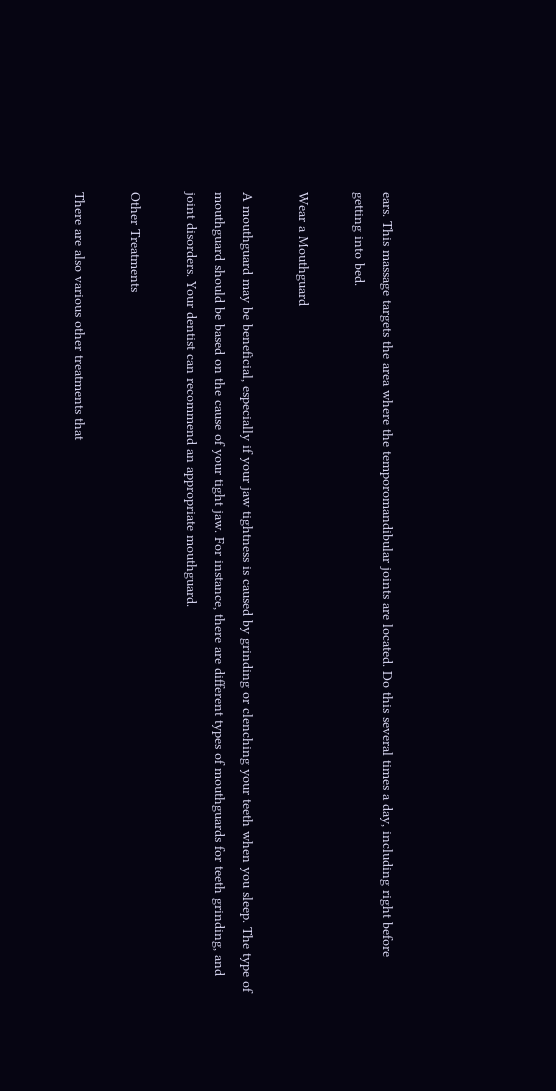ears. This massage targets the area where the temporomandibular joints are located. Do this several times a day, including right before getting into bed.

Wear a Mouthguard

A mouthguard may be beneficial, especially if your jaw tightness is caused by grinding or clenching your teeth when you sleep. The type of mouthguard should be based on the cause of your tight jaw. For instance, there are different types of mouthguards for teeth grinding, and joint disorders. Your dentist can recommend an appropriate mouthguard.

Other Treatments

There are also various other treatments that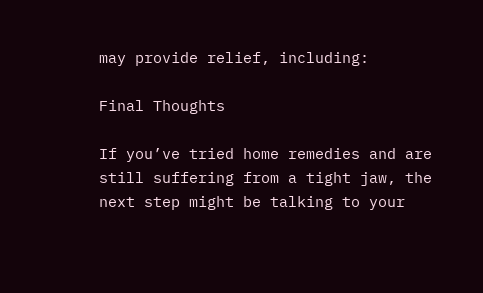may provide relief, including:

Final Thoughts

If you’ve tried home remedies and are still suffering from a tight jaw, the next step might be talking to your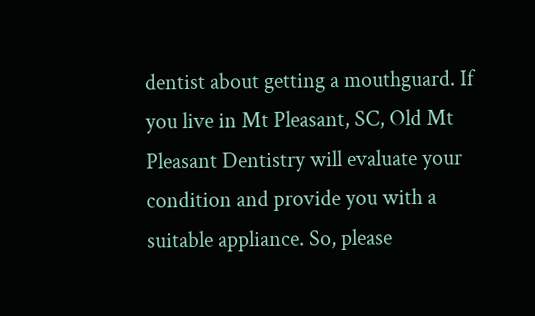dentist about getting a mouthguard. If you live in Mt Pleasant, SC, Old Mt Pleasant Dentistry will evaluate your condition and provide you with a suitable appliance. So, please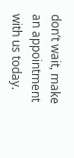don’t wait, make an appointment with us today.